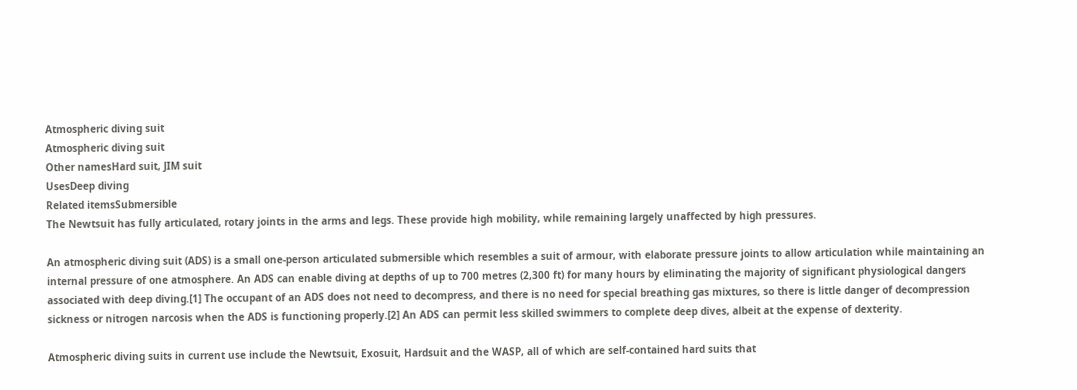Atmospheric diving suit
Atmospheric diving suit
Other namesHard suit, JIM suit
UsesDeep diving
Related itemsSubmersible
The Newtsuit has fully articulated, rotary joints in the arms and legs. These provide high mobility, while remaining largely unaffected by high pressures.

An atmospheric diving suit (ADS) is a small one-person articulated submersible which resembles a suit of armour, with elaborate pressure joints to allow articulation while maintaining an internal pressure of one atmosphere. An ADS can enable diving at depths of up to 700 metres (2,300 ft) for many hours by eliminating the majority of significant physiological dangers associated with deep diving.[1] The occupant of an ADS does not need to decompress, and there is no need for special breathing gas mixtures, so there is little danger of decompression sickness or nitrogen narcosis when the ADS is functioning properly.[2] An ADS can permit less skilled swimmers to complete deep dives, albeit at the expense of dexterity.

Atmospheric diving suits in current use include the Newtsuit, Exosuit, Hardsuit and the WASP, all of which are self-contained hard suits that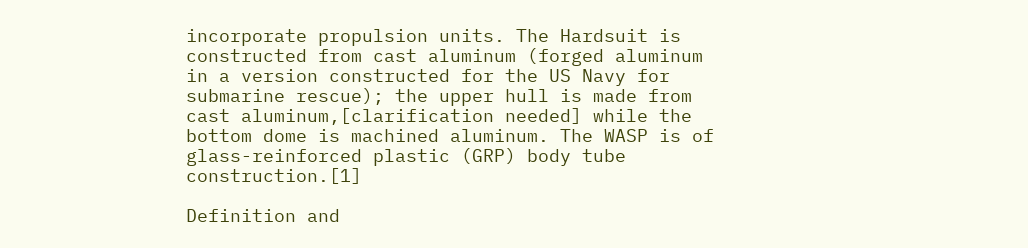incorporate propulsion units. The Hardsuit is constructed from cast aluminum (forged aluminum in a version constructed for the US Navy for submarine rescue); the upper hull is made from cast aluminum,[clarification needed] while the bottom dome is machined aluminum. The WASP is of glass-reinforced plastic (GRP) body tube construction.[1]

Definition and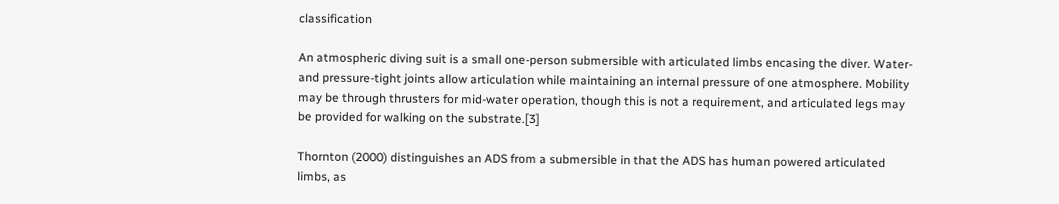classification

An atmospheric diving suit is a small one-person submersible with articulated limbs encasing the diver. Water- and pressure-tight joints allow articulation while maintaining an internal pressure of one atmosphere. Mobility may be through thrusters for mid-water operation, though this is not a requirement, and articulated legs may be provided for walking on the substrate.[3]

Thornton (2000) distinguishes an ADS from a submersible in that the ADS has human powered articulated limbs, as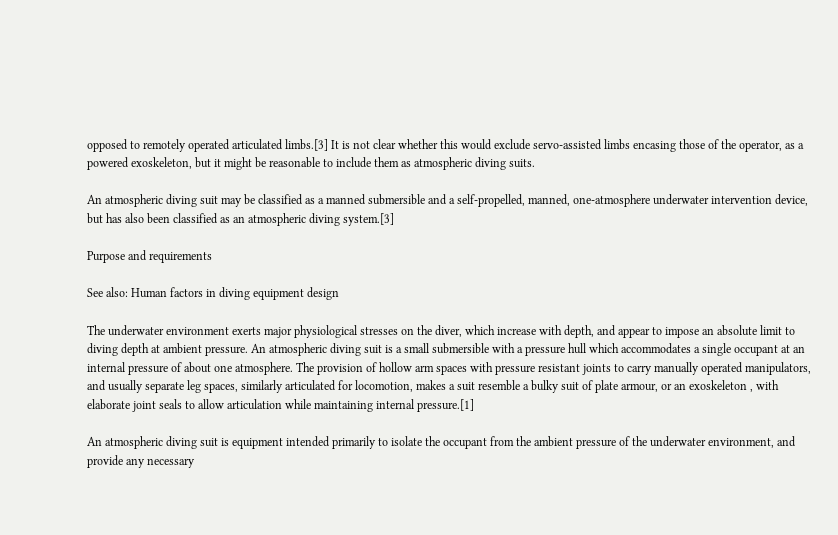opposed to remotely operated articulated limbs.[3] It is not clear whether this would exclude servo-assisted limbs encasing those of the operator, as a powered exoskeleton, but it might be reasonable to include them as atmospheric diving suits.

An atmospheric diving suit may be classified as a manned submersible and a self-propelled, manned, one-atmosphere underwater intervention device, but has also been classified as an atmospheric diving system.[3]

Purpose and requirements

See also: Human factors in diving equipment design

The underwater environment exerts major physiological stresses on the diver, which increase with depth, and appear to impose an absolute limit to diving depth at ambient pressure. An atmospheric diving suit is a small submersible with a pressure hull which accommodates a single occupant at an internal pressure of about one atmosphere. The provision of hollow arm spaces with pressure resistant joints to carry manually operated manipulators, and usually separate leg spaces, similarly articulated for locomotion, makes a suit resemble a bulky suit of plate armour, or an exoskeleton , with elaborate joint seals to allow articulation while maintaining internal pressure.[1]

An atmospheric diving suit is equipment intended primarily to isolate the occupant from the ambient pressure of the underwater environment, and provide any necessary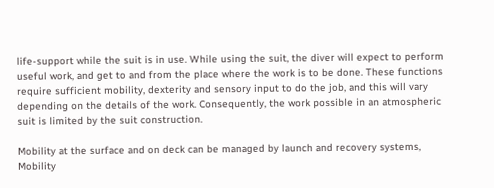life-support while the suit is in use. While using the suit, the diver will expect to perform useful work, and get to and from the place where the work is to be done. These functions require sufficient mobility, dexterity and sensory input to do the job, and this will vary depending on the details of the work. Consequently, the work possible in an atmospheric suit is limited by the suit construction.

Mobility at the surface and on deck can be managed by launch and recovery systems, Mobility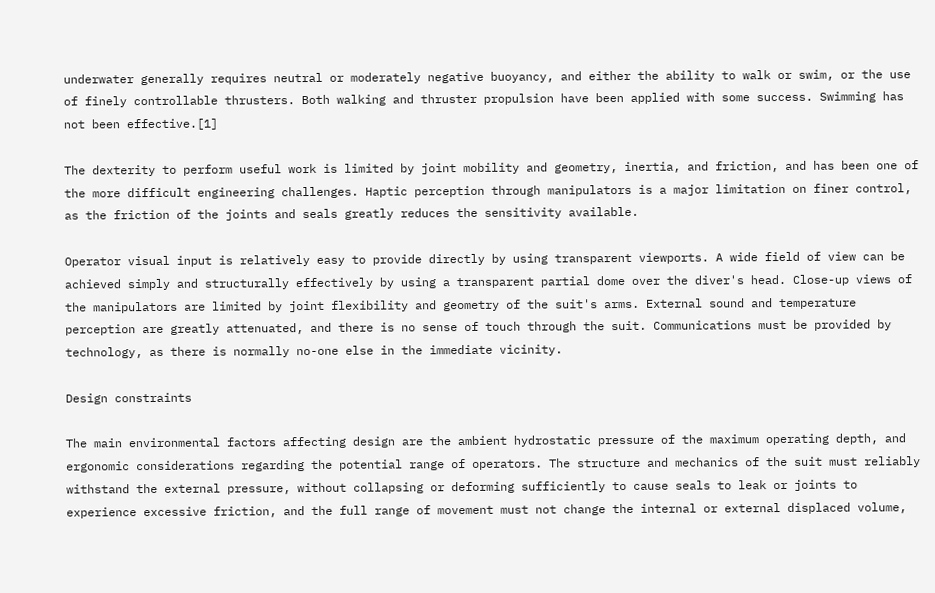underwater generally requires neutral or moderately negative buoyancy, and either the ability to walk or swim, or the use of finely controllable thrusters. Both walking and thruster propulsion have been applied with some success. Swimming has not been effective.[1]

The dexterity to perform useful work is limited by joint mobility and geometry, inertia, and friction, and has been one of the more difficult engineering challenges. Haptic perception through manipulators is a major limitation on finer control, as the friction of the joints and seals greatly reduces the sensitivity available.

Operator visual input is relatively easy to provide directly by using transparent viewports. A wide field of view can be achieved simply and structurally effectively by using a transparent partial dome over the diver's head. Close-up views of the manipulators are limited by joint flexibility and geometry of the suit's arms. External sound and temperature perception are greatly attenuated, and there is no sense of touch through the suit. Communications must be provided by technology, as there is normally no-one else in the immediate vicinity.

Design constraints

The main environmental factors affecting design are the ambient hydrostatic pressure of the maximum operating depth, and ergonomic considerations regarding the potential range of operators. The structure and mechanics of the suit must reliably withstand the external pressure, without collapsing or deforming sufficiently to cause seals to leak or joints to experience excessive friction, and the full range of movement must not change the internal or external displaced volume,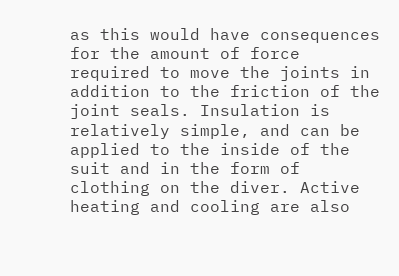as this would have consequences for the amount of force required to move the joints in addition to the friction of the joint seals. Insulation is relatively simple, and can be applied to the inside of the suit and in the form of clothing on the diver. Active heating and cooling are also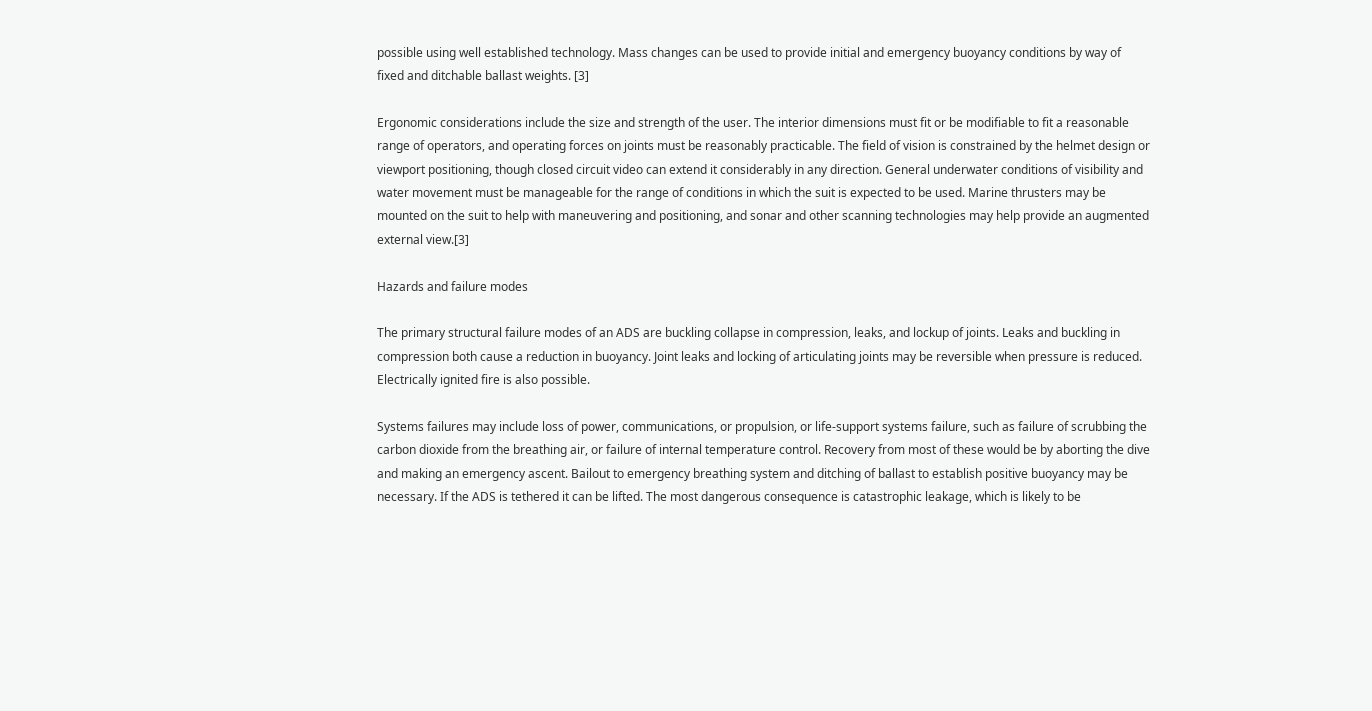possible using well established technology. Mass changes can be used to provide initial and emergency buoyancy conditions by way of fixed and ditchable ballast weights. [3]

Ergonomic considerations include the size and strength of the user. The interior dimensions must fit or be modifiable to fit a reasonable range of operators, and operating forces on joints must be reasonably practicable. The field of vision is constrained by the helmet design or viewport positioning, though closed circuit video can extend it considerably in any direction. General underwater conditions of visibility and water movement must be manageable for the range of conditions in which the suit is expected to be used. Marine thrusters may be mounted on the suit to help with maneuvering and positioning, and sonar and other scanning technologies may help provide an augmented external view.[3]

Hazards and failure modes

The primary structural failure modes of an ADS are buckling collapse in compression, leaks, and lockup of joints. Leaks and buckling in compression both cause a reduction in buoyancy. Joint leaks and locking of articulating joints may be reversible when pressure is reduced. Electrically ignited fire is also possible.

Systems failures may include loss of power, communications, or propulsion, or life-support systems failure, such as failure of scrubbing the carbon dioxide from the breathing air, or failure of internal temperature control. Recovery from most of these would be by aborting the dive and making an emergency ascent. Bailout to emergency breathing system and ditching of ballast to establish positive buoyancy may be necessary. If the ADS is tethered it can be lifted. The most dangerous consequence is catastrophic leakage, which is likely to be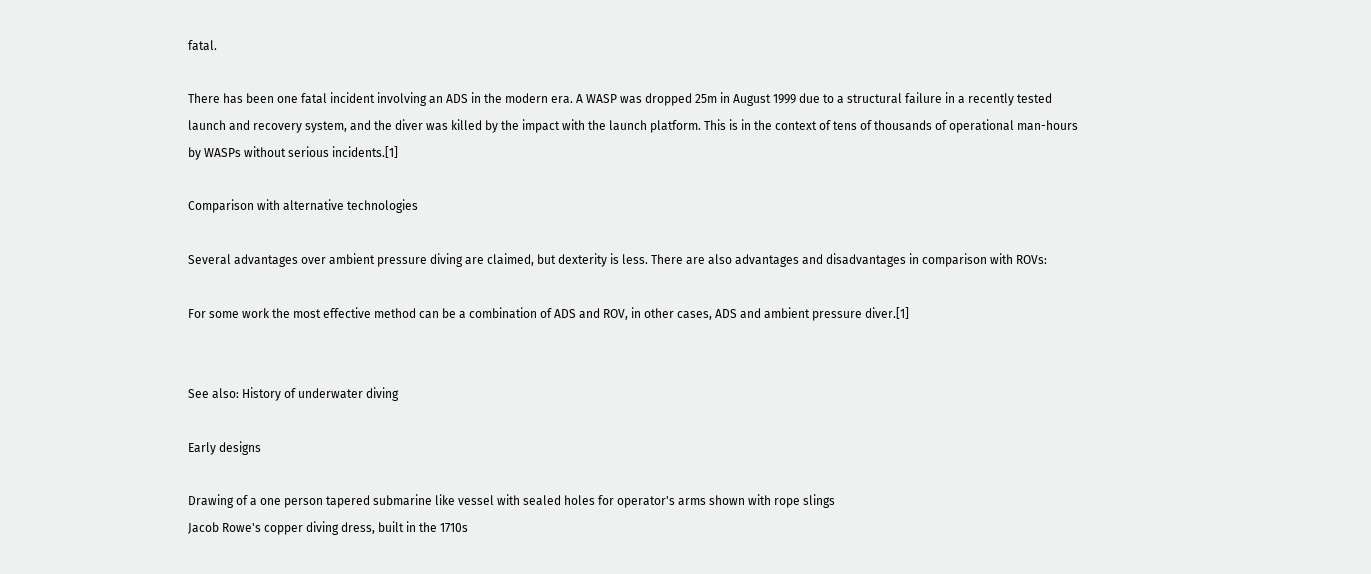fatal.

There has been one fatal incident involving an ADS in the modern era. A WASP was dropped 25m in August 1999 due to a structural failure in a recently tested launch and recovery system, and the diver was killed by the impact with the launch platform. This is in the context of tens of thousands of operational man-hours by WASPs without serious incidents.[1]

Comparison with alternative technologies

Several advantages over ambient pressure diving are claimed, but dexterity is less. There are also advantages and disadvantages in comparison with ROVs:

For some work the most effective method can be a combination of ADS and ROV, in other cases, ADS and ambient pressure diver.[1]


See also: History of underwater diving

Early designs

Drawing of a one person tapered submarine like vessel with sealed holes for operator's arms shown with rope slings
Jacob Rowe's copper diving dress, built in the 1710s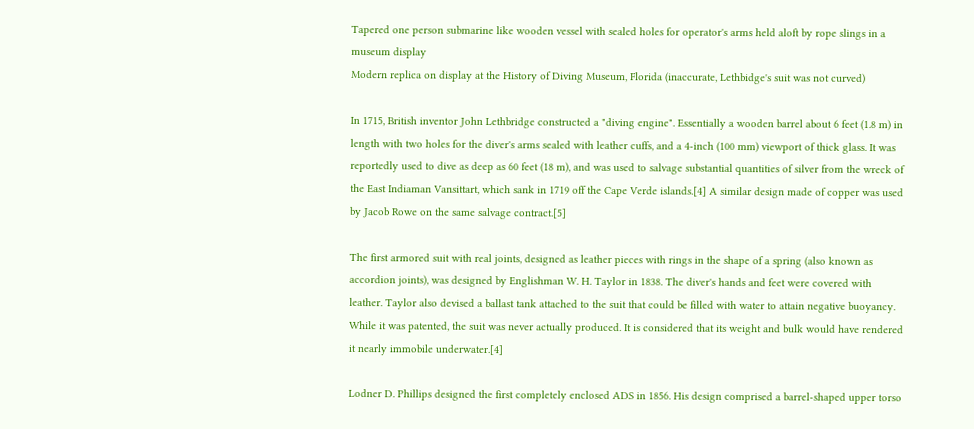Tapered one person submarine like wooden vessel with sealed holes for operator's arms held aloft by rope slings in a museum display
Modern replica on display at the History of Diving Museum, Florida (inaccurate, Lethbidge's suit was not curved)

In 1715, British inventor John Lethbridge constructed a "diving engine". Essentially a wooden barrel about 6 feet (1.8 m) in length with two holes for the diver's arms sealed with leather cuffs, and a 4-inch (100 mm) viewport of thick glass. It was reportedly used to dive as deep as 60 feet (18 m), and was used to salvage substantial quantities of silver from the wreck of the East Indiaman Vansittart, which sank in 1719 off the Cape Verde islands.[4] A similar design made of copper was used by Jacob Rowe on the same salvage contract.[5]

The first armored suit with real joints, designed as leather pieces with rings in the shape of a spring (also known as accordion joints), was designed by Englishman W. H. Taylor in 1838. The diver's hands and feet were covered with leather. Taylor also devised a ballast tank attached to the suit that could be filled with water to attain negative buoyancy. While it was patented, the suit was never actually produced. It is considered that its weight and bulk would have rendered it nearly immobile underwater.[4]

Lodner D. Phillips designed the first completely enclosed ADS in 1856. His design comprised a barrel-shaped upper torso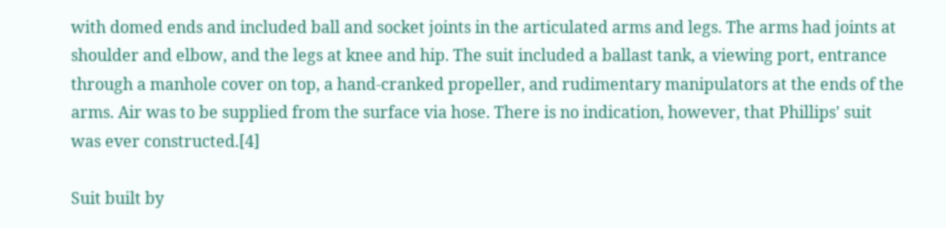with domed ends and included ball and socket joints in the articulated arms and legs. The arms had joints at shoulder and elbow, and the legs at knee and hip. The suit included a ballast tank, a viewing port, entrance through a manhole cover on top, a hand-cranked propeller, and rudimentary manipulators at the ends of the arms. Air was to be supplied from the surface via hose. There is no indication, however, that Phillips' suit was ever constructed.[4]

Suit built by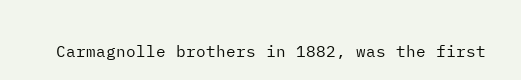Carmagnolle brothers in 1882, was the first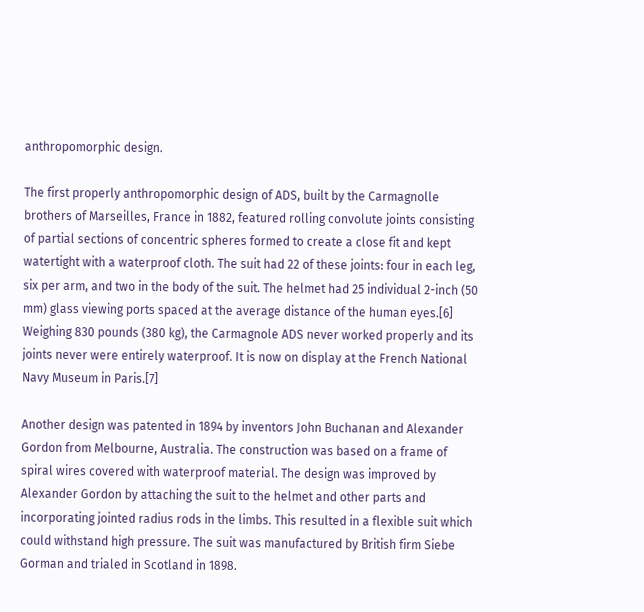anthropomorphic design.

The first properly anthropomorphic design of ADS, built by the Carmagnolle brothers of Marseilles, France in 1882, featured rolling convolute joints consisting of partial sections of concentric spheres formed to create a close fit and kept watertight with a waterproof cloth. The suit had 22 of these joints: four in each leg, six per arm, and two in the body of the suit. The helmet had 25 individual 2-inch (50 mm) glass viewing ports spaced at the average distance of the human eyes.[6] Weighing 830 pounds (380 kg), the Carmagnole ADS never worked properly and its joints never were entirely waterproof. It is now on display at the French National Navy Museum in Paris.[7]

Another design was patented in 1894 by inventors John Buchanan and Alexander Gordon from Melbourne, Australia. The construction was based on a frame of spiral wires covered with waterproof material. The design was improved by Alexander Gordon by attaching the suit to the helmet and other parts and incorporating jointed radius rods in the limbs. This resulted in a flexible suit which could withstand high pressure. The suit was manufactured by British firm Siebe Gorman and trialed in Scotland in 1898.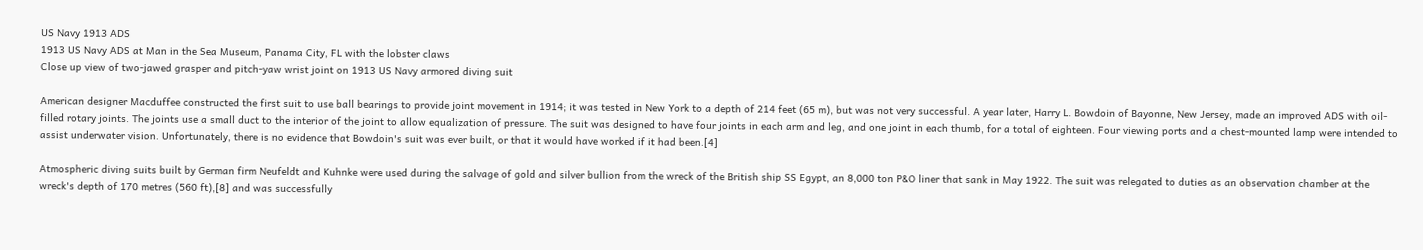US Navy 1913 ADS
1913 US Navy ADS at Man in the Sea Museum, Panama City, FL with the lobster claws
Close up view of two-jawed grasper and pitch-yaw wrist joint on 1913 US Navy armored diving suit

American designer Macduffee constructed the first suit to use ball bearings to provide joint movement in 1914; it was tested in New York to a depth of 214 feet (65 m), but was not very successful. A year later, Harry L. Bowdoin of Bayonne, New Jersey, made an improved ADS with oil-filled rotary joints. The joints use a small duct to the interior of the joint to allow equalization of pressure. The suit was designed to have four joints in each arm and leg, and one joint in each thumb, for a total of eighteen. Four viewing ports and a chest-mounted lamp were intended to assist underwater vision. Unfortunately, there is no evidence that Bowdoin's suit was ever built, or that it would have worked if it had been.[4]

Atmospheric diving suits built by German firm Neufeldt and Kuhnke were used during the salvage of gold and silver bullion from the wreck of the British ship SS Egypt, an 8,000 ton P&O liner that sank in May 1922. The suit was relegated to duties as an observation chamber at the wreck's depth of 170 metres (560 ft),[8] and was successfully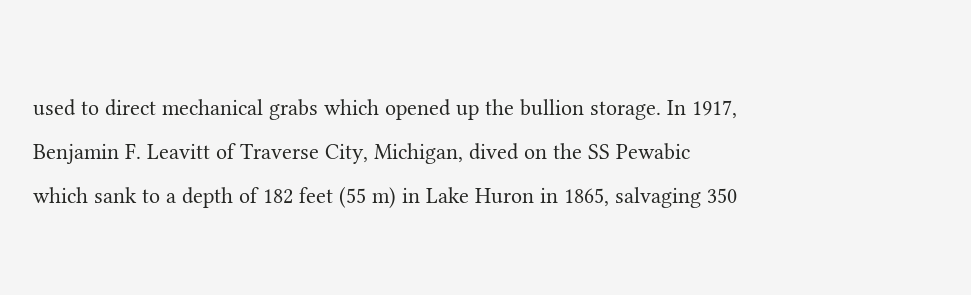used to direct mechanical grabs which opened up the bullion storage. In 1917, Benjamin F. Leavitt of Traverse City, Michigan, dived on the SS Pewabic which sank to a depth of 182 feet (55 m) in Lake Huron in 1865, salvaging 350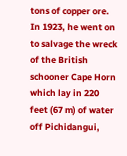tons of copper ore. In 1923, he went on to salvage the wreck of the British schooner Cape Horn which lay in 220 feet (67 m) of water off Pichidangui,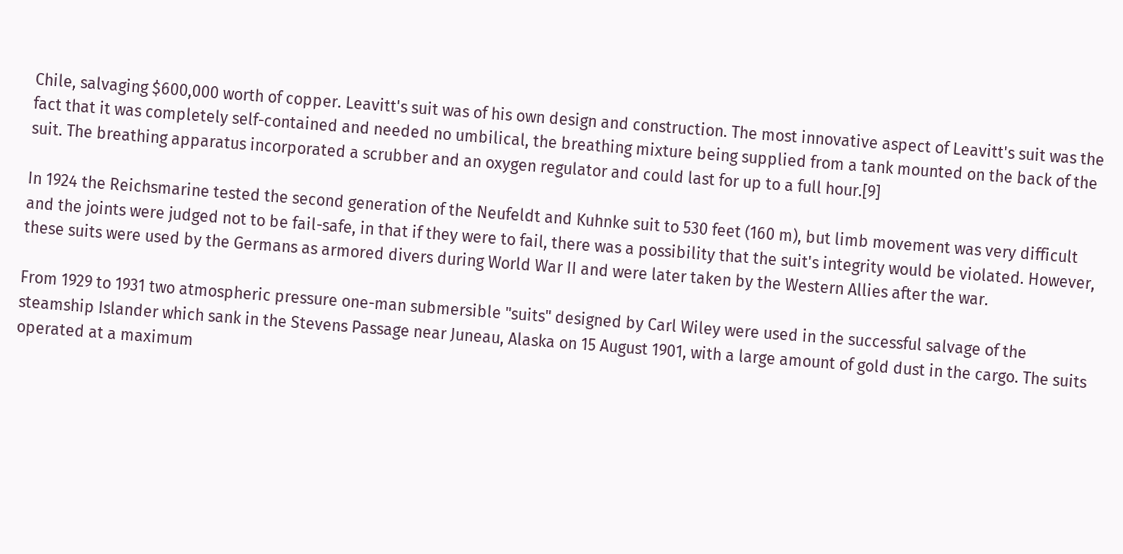Chile, salvaging $600,000 worth of copper. Leavitt's suit was of his own design and construction. The most innovative aspect of Leavitt's suit was the fact that it was completely self-contained and needed no umbilical, the breathing mixture being supplied from a tank mounted on the back of the suit. The breathing apparatus incorporated a scrubber and an oxygen regulator and could last for up to a full hour.[9]

In 1924 the Reichsmarine tested the second generation of the Neufeldt and Kuhnke suit to 530 feet (160 m), but limb movement was very difficult and the joints were judged not to be fail-safe, in that if they were to fail, there was a possibility that the suit's integrity would be violated. However, these suits were used by the Germans as armored divers during World War II and were later taken by the Western Allies after the war.

From 1929 to 1931 two atmospheric pressure one-man submersible "suits" designed by Carl Wiley were used in the successful salvage of the steamship Islander which sank in the Stevens Passage near Juneau, Alaska on 15 August 1901, with a large amount of gold dust in the cargo. The suits operated at a maximum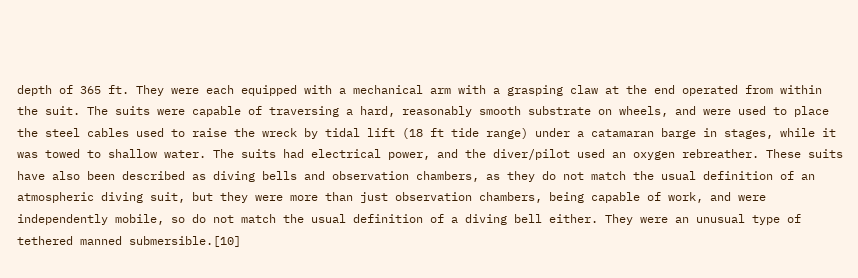depth of 365 ft. They were each equipped with a mechanical arm with a grasping claw at the end operated from within the suit. The suits were capable of traversing a hard, reasonably smooth substrate on wheels, and were used to place the steel cables used to raise the wreck by tidal lift (18 ft tide range) under a catamaran barge in stages, while it was towed to shallow water. The suits had electrical power, and the diver/pilot used an oxygen rebreather. These suits have also been described as diving bells and observation chambers, as they do not match the usual definition of an atmospheric diving suit, but they were more than just observation chambers, being capable of work, and were independently mobile, so do not match the usual definition of a diving bell either. They were an unusual type of tethered manned submersible.[10]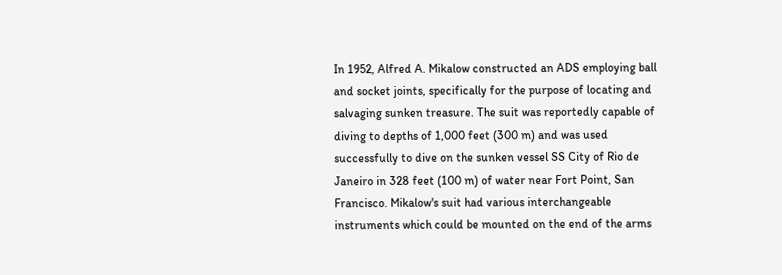In 1952, Alfred A. Mikalow constructed an ADS employing ball and socket joints, specifically for the purpose of locating and salvaging sunken treasure. The suit was reportedly capable of diving to depths of 1,000 feet (300 m) and was used successfully to dive on the sunken vessel SS City of Rio de Janeiro in 328 feet (100 m) of water near Fort Point, San Francisco. Mikalow's suit had various interchangeable instruments which could be mounted on the end of the arms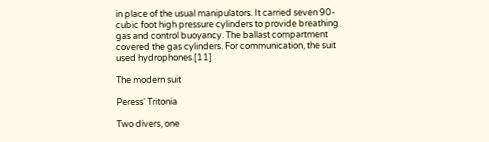in place of the usual manipulators. It carried seven 90-cubic foot high pressure cylinders to provide breathing gas and control buoyancy. The ballast compartment covered the gas cylinders. For communication, the suit used hydrophones.[11]

The modern suit

Peress' Tritonia

Two divers, one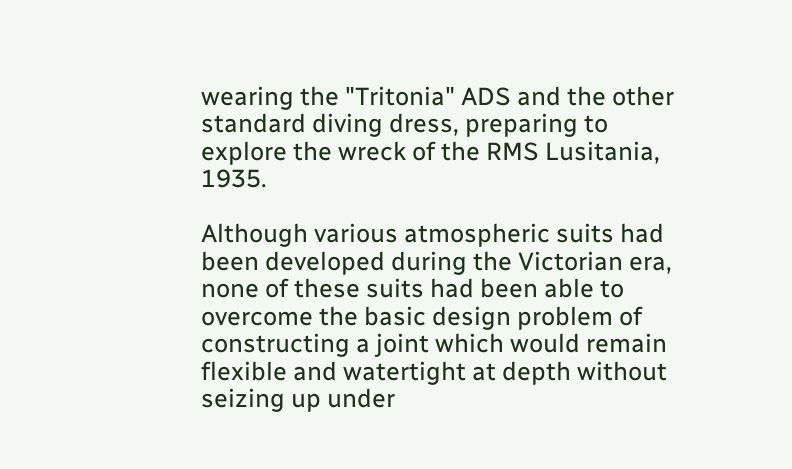wearing the "Tritonia" ADS and the other standard diving dress, preparing to explore the wreck of the RMS Lusitania, 1935.

Although various atmospheric suits had been developed during the Victorian era, none of these suits had been able to overcome the basic design problem of constructing a joint which would remain flexible and watertight at depth without seizing up under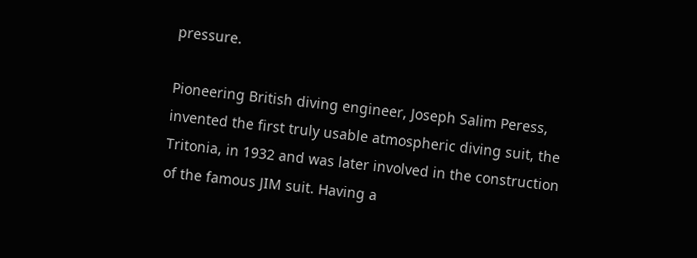pressure.

Pioneering British diving engineer, Joseph Salim Peress, invented the first truly usable atmospheric diving suit, the Tritonia, in 1932 and was later involved in the construction of the famous JIM suit. Having a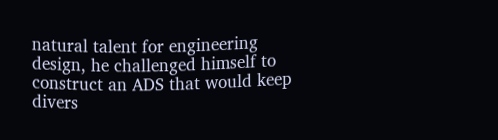natural talent for engineering design, he challenged himself to construct an ADS that would keep divers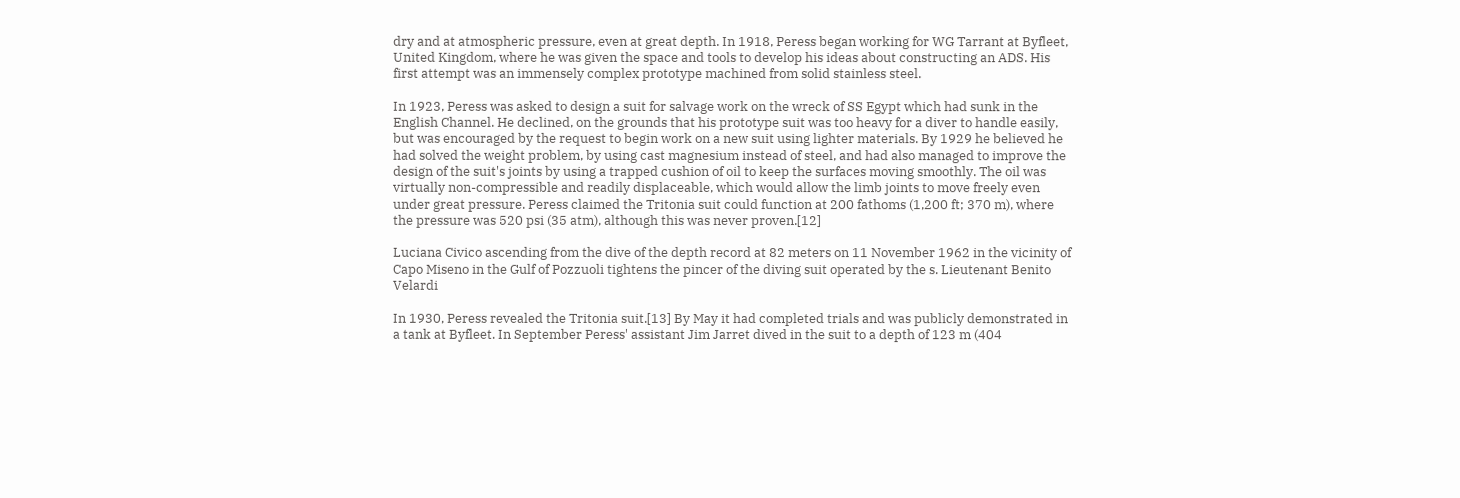dry and at atmospheric pressure, even at great depth. In 1918, Peress began working for WG Tarrant at Byfleet, United Kingdom, where he was given the space and tools to develop his ideas about constructing an ADS. His first attempt was an immensely complex prototype machined from solid stainless steel.

In 1923, Peress was asked to design a suit for salvage work on the wreck of SS Egypt which had sunk in the English Channel. He declined, on the grounds that his prototype suit was too heavy for a diver to handle easily, but was encouraged by the request to begin work on a new suit using lighter materials. By 1929 he believed he had solved the weight problem, by using cast magnesium instead of steel, and had also managed to improve the design of the suit's joints by using a trapped cushion of oil to keep the surfaces moving smoothly. The oil was virtually non-compressible and readily displaceable, which would allow the limb joints to move freely even under great pressure. Peress claimed the Tritonia suit could function at 200 fathoms (1,200 ft; 370 m), where the pressure was 520 psi (35 atm), although this was never proven.[12]

Luciana Civico ascending from the dive of the depth record at 82 meters on 11 November 1962 in the vicinity of Capo Miseno in the Gulf of Pozzuoli tightens the pincer of the diving suit operated by the s. Lieutenant Benito Velardi

In 1930, Peress revealed the Tritonia suit.[13] By May it had completed trials and was publicly demonstrated in a tank at Byfleet. In September Peress' assistant Jim Jarret dived in the suit to a depth of 123 m (404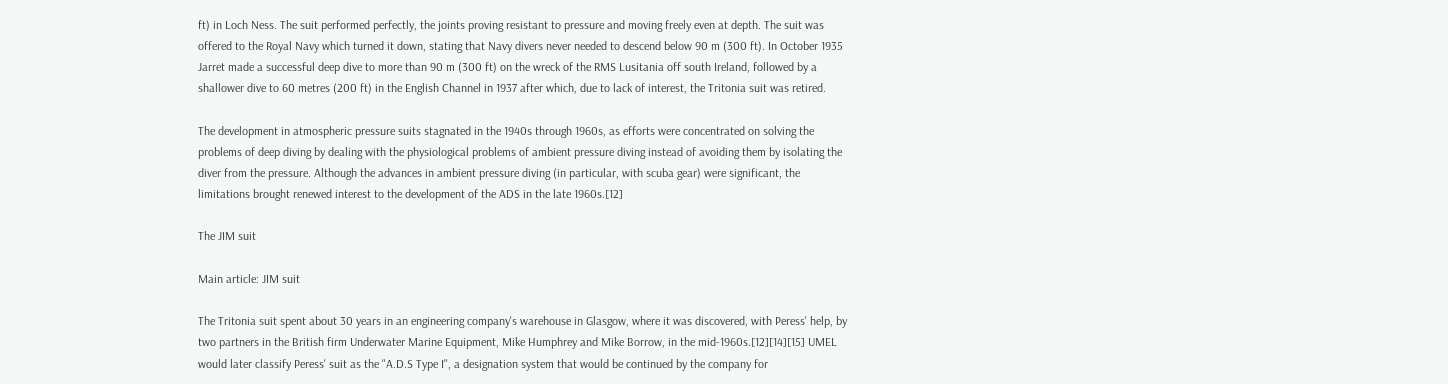ft) in Loch Ness. The suit performed perfectly, the joints proving resistant to pressure and moving freely even at depth. The suit was offered to the Royal Navy which turned it down, stating that Navy divers never needed to descend below 90 m (300 ft). In October 1935 Jarret made a successful deep dive to more than 90 m (300 ft) on the wreck of the RMS Lusitania off south Ireland, followed by a shallower dive to 60 metres (200 ft) in the English Channel in 1937 after which, due to lack of interest, the Tritonia suit was retired.

The development in atmospheric pressure suits stagnated in the 1940s through 1960s, as efforts were concentrated on solving the problems of deep diving by dealing with the physiological problems of ambient pressure diving instead of avoiding them by isolating the diver from the pressure. Although the advances in ambient pressure diving (in particular, with scuba gear) were significant, the limitations brought renewed interest to the development of the ADS in the late 1960s.[12]

The JIM suit

Main article: JIM suit

The Tritonia suit spent about 30 years in an engineering company's warehouse in Glasgow, where it was discovered, with Peress' help, by two partners in the British firm Underwater Marine Equipment, Mike Humphrey and Mike Borrow, in the mid-1960s.[12][14][15] UMEL would later classify Peress' suit as the "A.D.S Type I", a designation system that would be continued by the company for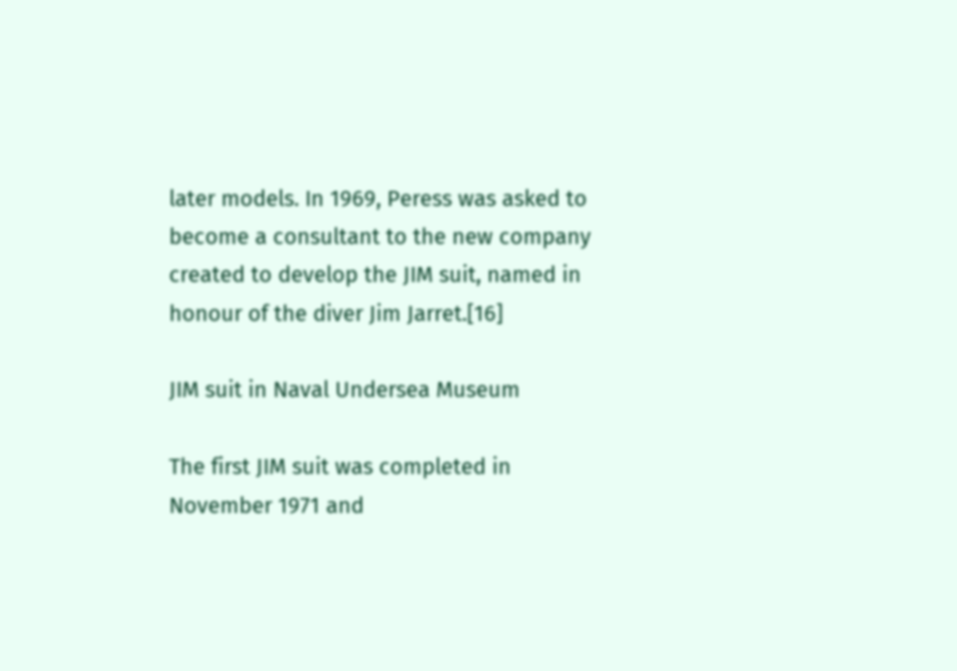later models. In 1969, Peress was asked to become a consultant to the new company created to develop the JIM suit, named in honour of the diver Jim Jarret.[16]

JIM suit in Naval Undersea Museum

The first JIM suit was completed in November 1971 and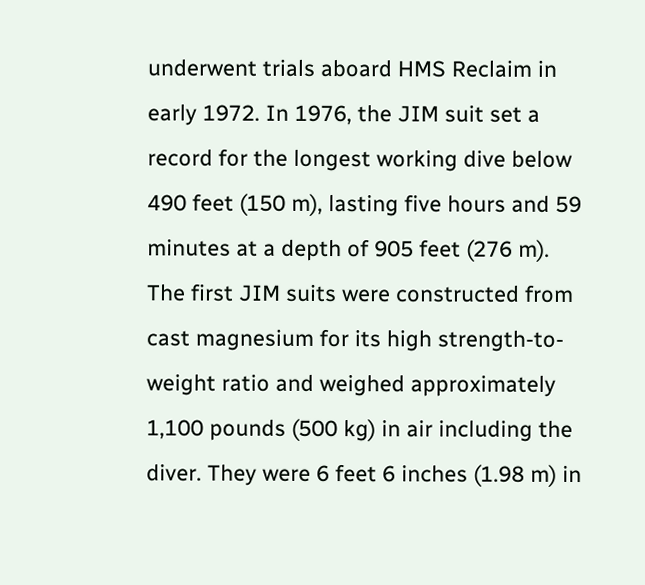underwent trials aboard HMS Reclaim in early 1972. In 1976, the JIM suit set a record for the longest working dive below 490 feet (150 m), lasting five hours and 59 minutes at a depth of 905 feet (276 m). The first JIM suits were constructed from cast magnesium for its high strength-to-weight ratio and weighed approximately 1,100 pounds (500 kg) in air including the diver. They were 6 feet 6 inches (1.98 m) in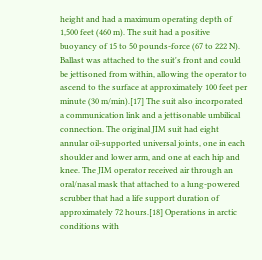height and had a maximum operating depth of 1,500 feet (460 m). The suit had a positive buoyancy of 15 to 50 pounds-force (67 to 222 N). Ballast was attached to the suit's front and could be jettisoned from within, allowing the operator to ascend to the surface at approximately 100 feet per minute (30 m/min).[17] The suit also incorporated a communication link and a jettisonable umbilical connection. The original JIM suit had eight annular oil-supported universal joints, one in each shoulder and lower arm, and one at each hip and knee. The JIM operator received air through an oral/nasal mask that attached to a lung-powered scrubber that had a life support duration of approximately 72 hours.[18] Operations in arctic conditions with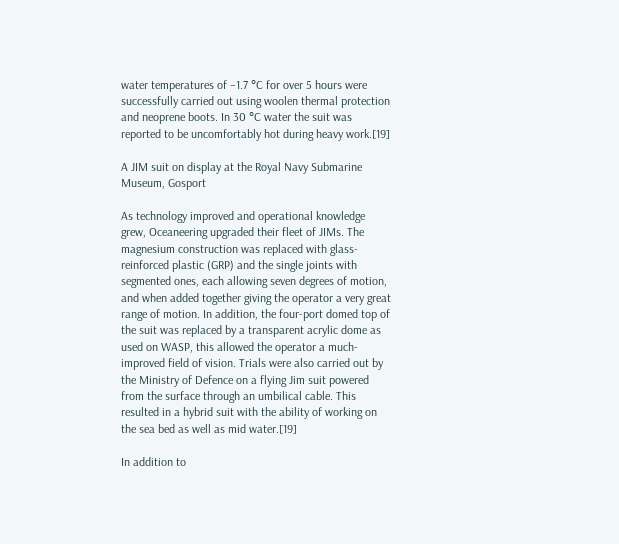water temperatures of −1.7 °C for over 5 hours were successfully carried out using woolen thermal protection and neoprene boots. In 30 °C water the suit was reported to be uncomfortably hot during heavy work.[19]

A JIM suit on display at the Royal Navy Submarine Museum, Gosport

As technology improved and operational knowledge grew, Oceaneering upgraded their fleet of JIMs. The magnesium construction was replaced with glass-reinforced plastic (GRP) and the single joints with segmented ones, each allowing seven degrees of motion, and when added together giving the operator a very great range of motion. In addition, the four-port domed top of the suit was replaced by a transparent acrylic dome as used on WASP, this allowed the operator a much-improved field of vision. Trials were also carried out by the Ministry of Defence on a flying Jim suit powered from the surface through an umbilical cable. This resulted in a hybrid suit with the ability of working on the sea bed as well as mid water.[19]

In addition to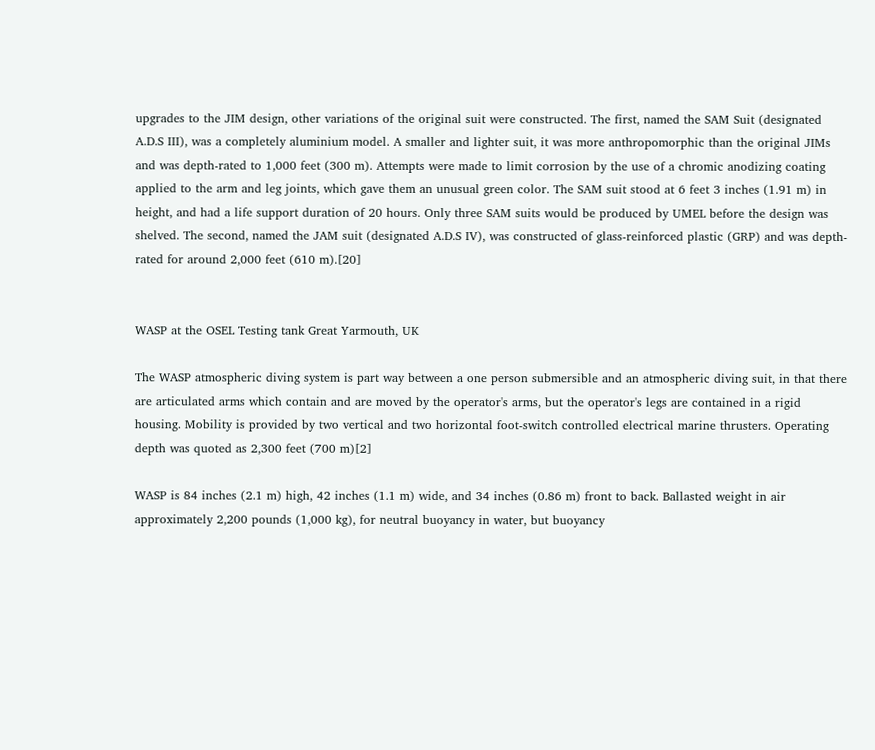upgrades to the JIM design, other variations of the original suit were constructed. The first, named the SAM Suit (designated A.D.S III), was a completely aluminium model. A smaller and lighter suit, it was more anthropomorphic than the original JIMs and was depth-rated to 1,000 feet (300 m). Attempts were made to limit corrosion by the use of a chromic anodizing coating applied to the arm and leg joints, which gave them an unusual green color. The SAM suit stood at 6 feet 3 inches (1.91 m) in height, and had a life support duration of 20 hours. Only three SAM suits would be produced by UMEL before the design was shelved. The second, named the JAM suit (designated A.D.S IV), was constructed of glass-reinforced plastic (GRP) and was depth-rated for around 2,000 feet (610 m).[20]


WASP at the OSEL Testing tank Great Yarmouth, UK

The WASP atmospheric diving system is part way between a one person submersible and an atmospheric diving suit, in that there are articulated arms which contain and are moved by the operator's arms, but the operator's legs are contained in a rigid housing. Mobility is provided by two vertical and two horizontal foot-switch controlled electrical marine thrusters. Operating depth was quoted as 2,300 feet (700 m)[2]

WASP is 84 inches (2.1 m) high, 42 inches (1.1 m) wide, and 34 inches (0.86 m) front to back. Ballasted weight in air approximately 2,200 pounds (1,000 kg), for neutral buoyancy in water, but buoyancy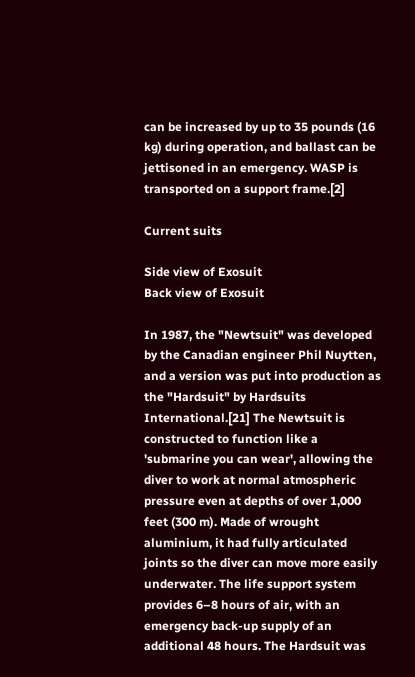can be increased by up to 35 pounds (16 kg) during operation, and ballast can be jettisoned in an emergency. WASP is transported on a support frame.[2]

Current suits

Side view of Exosuit
Back view of Exosuit

In 1987, the "Newtsuit" was developed by the Canadian engineer Phil Nuytten, and a version was put into production as the "Hardsuit" by Hardsuits International.[21] The Newtsuit is constructed to function like a 'submarine you can wear', allowing the diver to work at normal atmospheric pressure even at depths of over 1,000 feet (300 m). Made of wrought aluminium, it had fully articulated joints so the diver can move more easily underwater. The life support system provides 6–8 hours of air, with an emergency back-up supply of an additional 48 hours. The Hardsuit was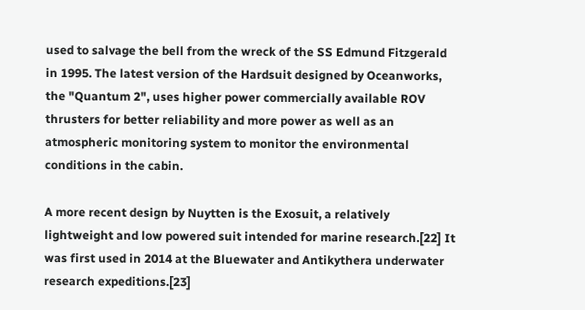used to salvage the bell from the wreck of the SS Edmund Fitzgerald in 1995. The latest version of the Hardsuit designed by Oceanworks, the "Quantum 2", uses higher power commercially available ROV thrusters for better reliability and more power as well as an atmospheric monitoring system to monitor the environmental conditions in the cabin.

A more recent design by Nuytten is the Exosuit, a relatively lightweight and low powered suit intended for marine research.[22] It was first used in 2014 at the Bluewater and Antikythera underwater research expeditions.[23]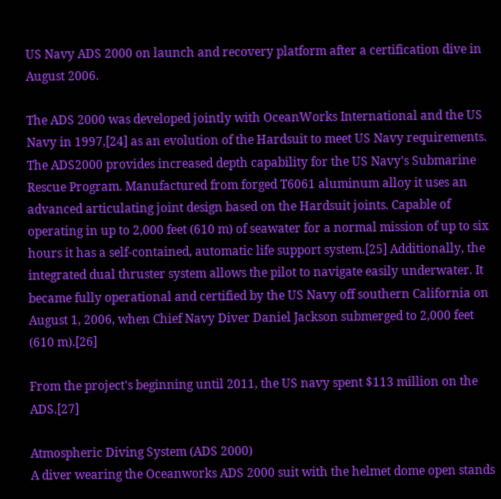US Navy ADS 2000 on launch and recovery platform after a certification dive in August 2006.

The ADS 2000 was developed jointly with OceanWorks International and the US Navy in 1997,[24] as an evolution of the Hardsuit to meet US Navy requirements. The ADS2000 provides increased depth capability for the US Navy's Submarine Rescue Program. Manufactured from forged T6061 aluminum alloy it uses an advanced articulating joint design based on the Hardsuit joints. Capable of operating in up to 2,000 feet (610 m) of seawater for a normal mission of up to six hours it has a self-contained, automatic life support system.[25] Additionally, the integrated dual thruster system allows the pilot to navigate easily underwater. It became fully operational and certified by the US Navy off southern California on August 1, 2006, when Chief Navy Diver Daniel Jackson submerged to 2,000 feet (610 m).[26]

From the project's beginning until 2011, the US navy spent $113 million on the ADS.[27]

Atmospheric Diving System (ADS 2000)
A diver wearing the Oceanworks ADS 2000 suit with the helmet dome open stands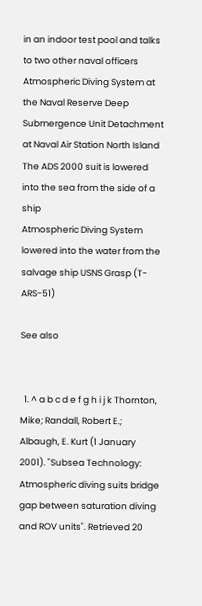in an indoor test pool and talks to two other naval officers
Atmospheric Diving System at the Naval Reserve Deep Submergence Unit Detachment at Naval Air Station North Island
The ADS 2000 suit is lowered into the sea from the side of a ship
Atmospheric Diving System lowered into the water from the salvage ship USNS Grasp (T-ARS-51)

See also


  1. ^ a b c d e f g h i j k Thornton, Mike; Randall, Robert E.; Albaugh, E. Kurt (1 January 2001). "Subsea Technology: Atmospheric diving suits bridge gap between saturation diving and ROV units". Retrieved 20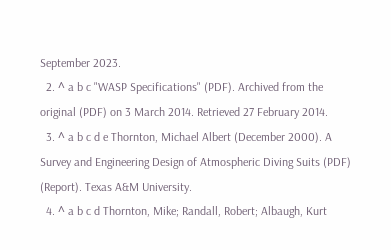September 2023.
  2. ^ a b c "WASP Specifications" (PDF). Archived from the original (PDF) on 3 March 2014. Retrieved 27 February 2014.
  3. ^ a b c d e Thornton, Michael Albert (December 2000). A Survey and Engineering Design of Atmospheric Diving Suits (PDF) (Report). Texas A&M University.
  4. ^ a b c d Thornton, Mike; Randall, Robert; Albaugh, Kurt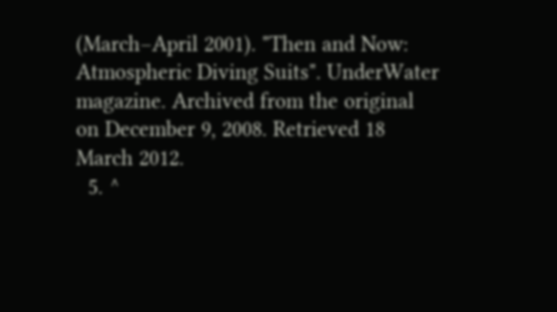(March–April 2001). "Then and Now: Atmospheric Diving Suits". UnderWater magazine. Archived from the original on December 9, 2008. Retrieved 18 March 2012.
  5. ^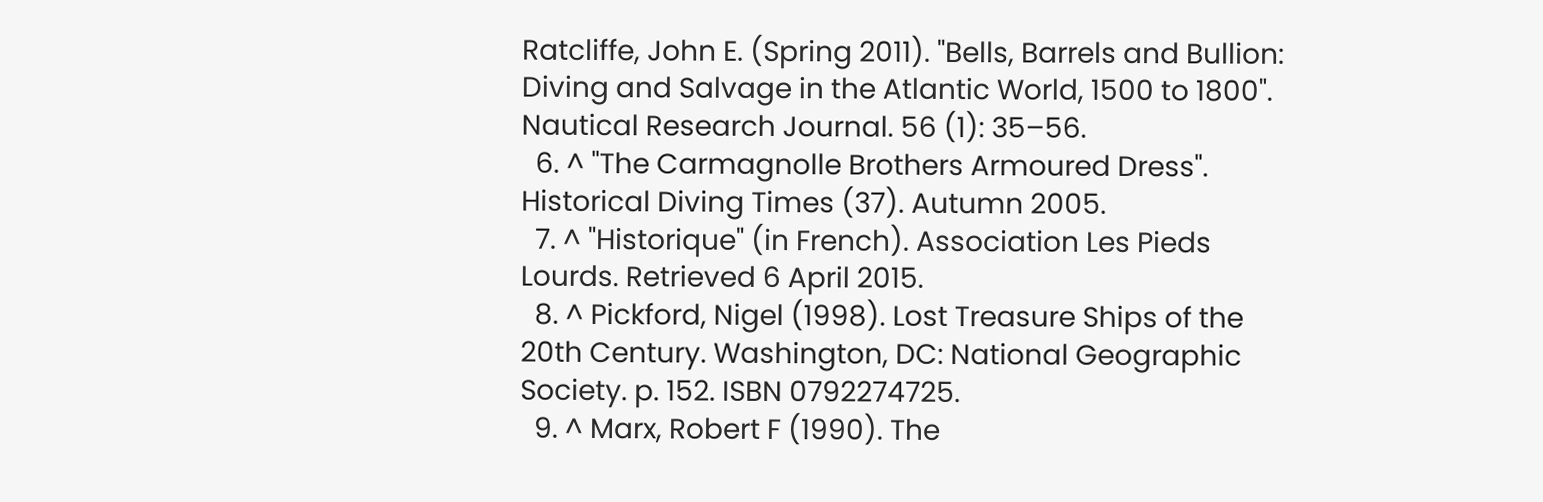Ratcliffe, John E. (Spring 2011). "Bells, Barrels and Bullion: Diving and Salvage in the Atlantic World, 1500 to 1800". Nautical Research Journal. 56 (1): 35–56.
  6. ^ "The Carmagnolle Brothers Armoured Dress". Historical Diving Times (37). Autumn 2005.
  7. ^ "Historique" (in French). Association Les Pieds Lourds. Retrieved 6 April 2015.
  8. ^ Pickford, Nigel (1998). Lost Treasure Ships of the 20th Century. Washington, DC: National Geographic Society. p. 152. ISBN 0792274725.
  9. ^ Marx, Robert F (1990). The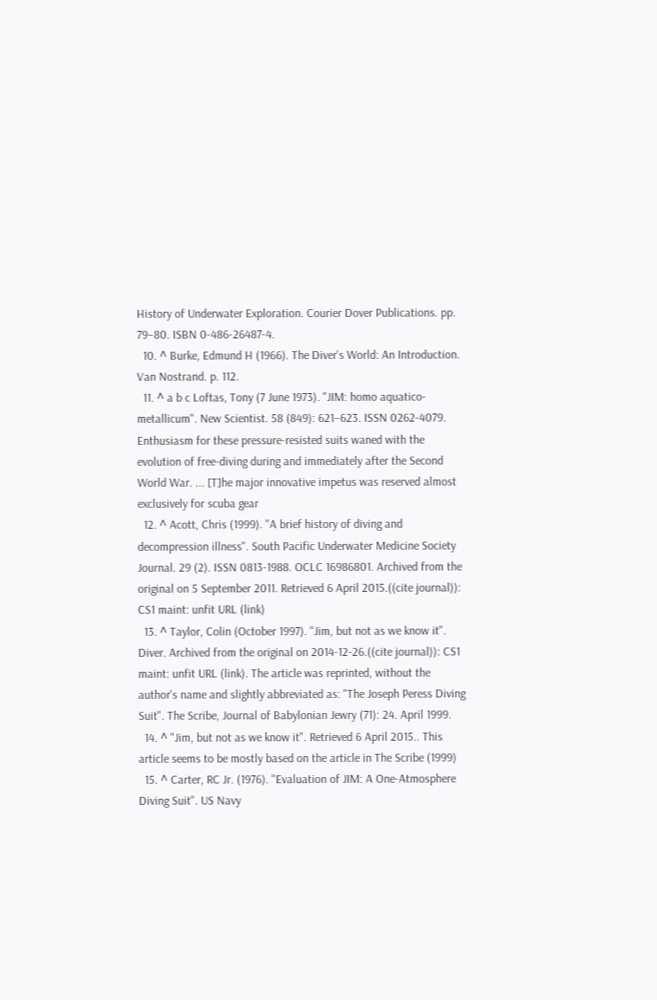History of Underwater Exploration. Courier Dover Publications. pp. 79–80. ISBN 0-486-26487-4.
  10. ^ Burke, Edmund H (1966). The Diver's World: An Introduction. Van Nostrand. p. 112.
  11. ^ a b c Loftas, Tony (7 June 1973). "JIM: homo aquatico-metallicum". New Scientist. 58 (849): 621–623. ISSN 0262-4079. Enthusiasm for these pressure-resisted suits waned with the evolution of free-diving during and immediately after the Second World War. ... [T]he major innovative impetus was reserved almost exclusively for scuba gear
  12. ^ Acott, Chris (1999). "A brief history of diving and decompression illness". South Pacific Underwater Medicine Society Journal. 29 (2). ISSN 0813-1988. OCLC 16986801. Archived from the original on 5 September 2011. Retrieved 6 April 2015.((cite journal)): CS1 maint: unfit URL (link)
  13. ^ Taylor, Colin (October 1997). "Jim, but not as we know it". Diver. Archived from the original on 2014-12-26.((cite journal)): CS1 maint: unfit URL (link). The article was reprinted, without the author's name and slightly abbreviated as: "The Joseph Peress Diving Suit". The Scribe, Journal of Babylonian Jewry (71): 24. April 1999.
  14. ^ "Jim, but not as we know it". Retrieved 6 April 2015.. This article seems to be mostly based on the article in The Scribe (1999)
  15. ^ Carter, RC Jr. (1976). "Evaluation of JIM: A One-Atmosphere Diving Suit". US Navy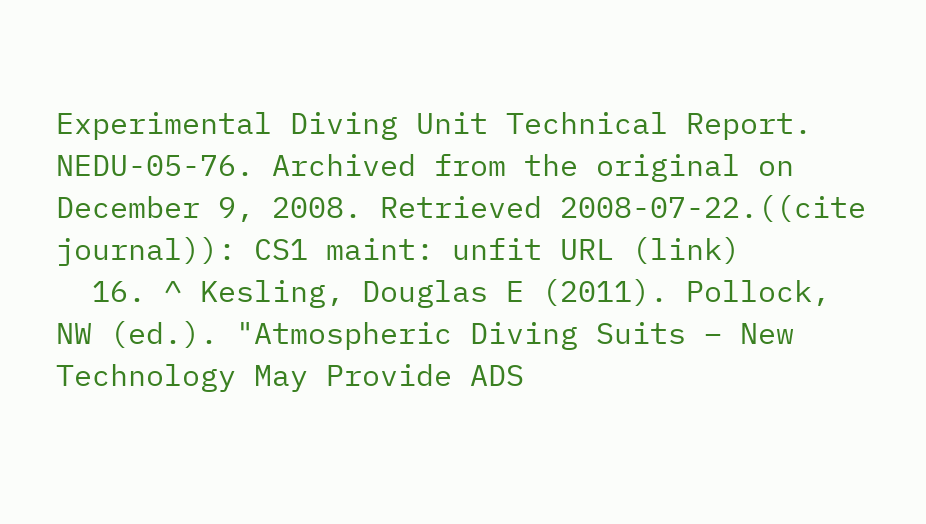Experimental Diving Unit Technical Report. NEDU-05-76. Archived from the original on December 9, 2008. Retrieved 2008-07-22.((cite journal)): CS1 maint: unfit URL (link)
  16. ^ Kesling, Douglas E (2011). Pollock, NW (ed.). "Atmospheric Diving Suits – New Technology May Provide ADS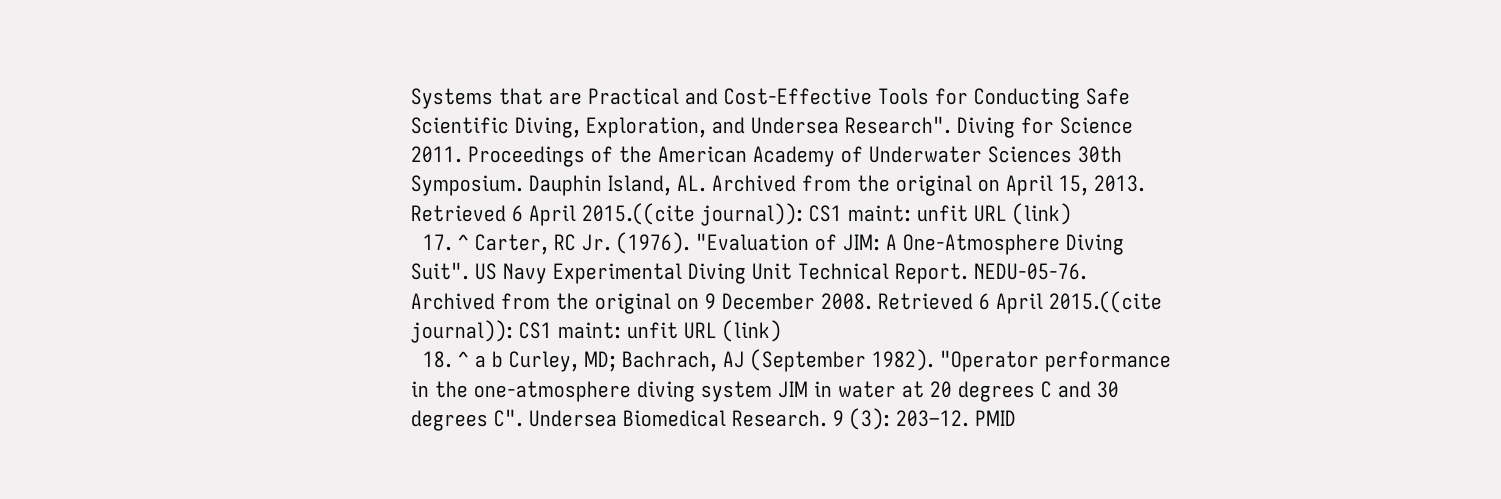Systems that are Practical and Cost-Effective Tools for Conducting Safe Scientific Diving, Exploration, and Undersea Research". Diving for Science 2011. Proceedings of the American Academy of Underwater Sciences 30th Symposium. Dauphin Island, AL. Archived from the original on April 15, 2013. Retrieved 6 April 2015.((cite journal)): CS1 maint: unfit URL (link)
  17. ^ Carter, RC Jr. (1976). "Evaluation of JIM: A One-Atmosphere Diving Suit". US Navy Experimental Diving Unit Technical Report. NEDU-05-76. Archived from the original on 9 December 2008. Retrieved 6 April 2015.((cite journal)): CS1 maint: unfit URL (link)
  18. ^ a b Curley, MD; Bachrach, AJ (September 1982). "Operator performance in the one-atmosphere diving system JIM in water at 20 degrees C and 30 degrees C". Undersea Biomedical Research. 9 (3): 203–12. PMID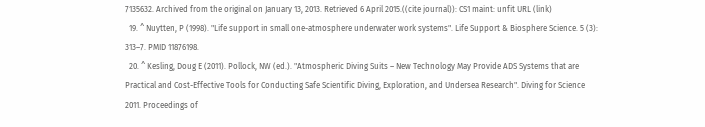7135632. Archived from the original on January 13, 2013. Retrieved 6 April 2015.((cite journal)): CS1 maint: unfit URL (link)
  19. ^ Nuytten, P (1998). "Life support in small one-atmosphere underwater work systems". Life Support & Biosphere Science. 5 (3): 313–7. PMID 11876198.
  20. ^ Kesling, Doug E (2011). Pollock, NW (ed.). "Atmospheric Diving Suits – New Technology May Provide ADS Systems that are Practical and Cost-Effective Tools for Conducting Safe Scientific Diving, Exploration, and Undersea Research". Diving for Science 2011. Proceedings of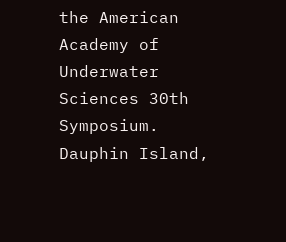the American Academy of Underwater Sciences 30th Symposium. Dauphin Island,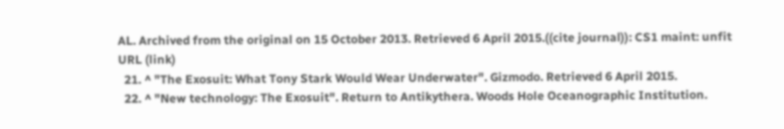AL. Archived from the original on 15 October 2013. Retrieved 6 April 2015.((cite journal)): CS1 maint: unfit URL (link)
  21. ^ "The Exosuit: What Tony Stark Would Wear Underwater". Gizmodo. Retrieved 6 April 2015.
  22. ^ "New technology: The Exosuit". Return to Antikythera. Woods Hole Oceanographic Institution.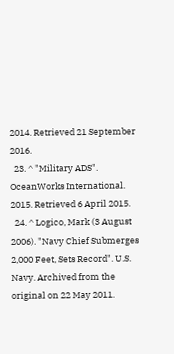2014. Retrieved 21 September 2016.
  23. ^ "Military ADS". OceanWorks International. 2015. Retrieved 6 April 2015.
  24. ^ Logico, Mark (3 August 2006). "Navy Chief Submerges 2,000 Feet, Sets Record". U.S. Navy. Archived from the original on 22 May 2011.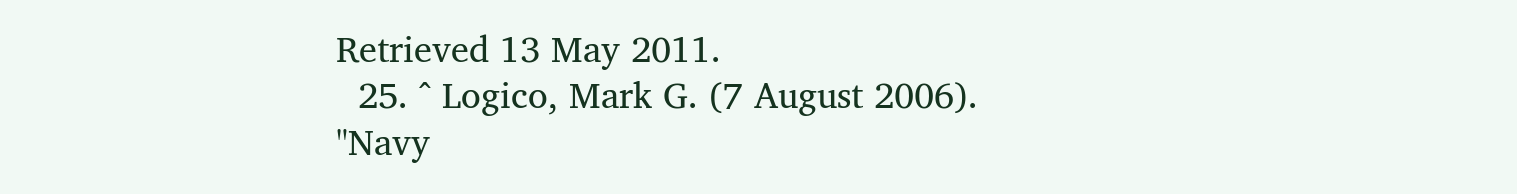Retrieved 13 May 2011.
  25. ^ Logico, Mark G. (7 August 2006). "Navy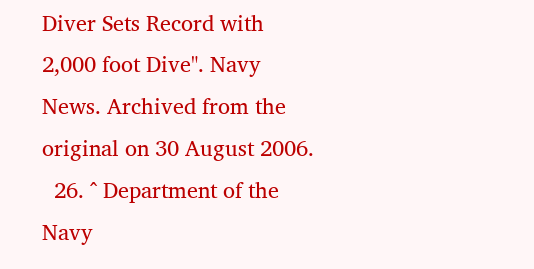Diver Sets Record with 2,000 foot Dive". Navy News. Archived from the original on 30 August 2006.
  26. ^ Department of the Navy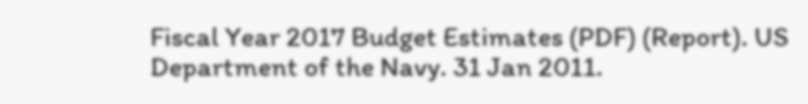Fiscal Year 2017 Budget Estimates (PDF) (Report). US Department of the Navy. 31 Jan 2011.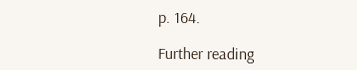p. 164.

Further reading